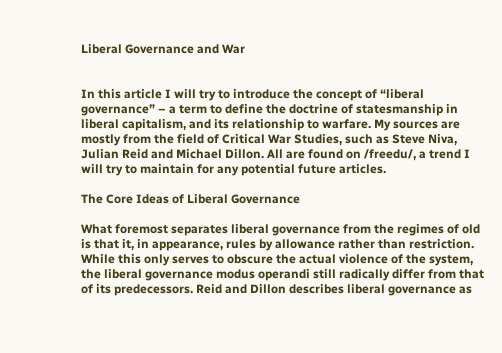Liberal Governance and War


In this article I will try to introduce the concept of “liberal governance” – a term to define the doctrine of statesmanship in liberal capitalism, and its relationship to warfare. My sources are mostly from the field of Critical War Studies, such as Steve Niva, Julian Reid and Michael Dillon. All are found on /freedu/, a trend I will try to maintain for any potential future articles.

The Core Ideas of Liberal Governance

What foremost separates liberal governance from the regimes of old is that it, in appearance, rules by allowance rather than restriction. While this only serves to obscure the actual violence of the system, the liberal governance modus operandi still radically differ from that of its predecessors. Reid and Dillon describes liberal governance as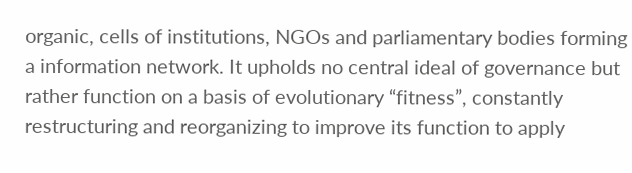organic, cells of institutions, NGOs and parliamentary bodies forming a information network. It upholds no central ideal of governance but rather function on a basis of evolutionary “fitness”, constantly restructuring and reorganizing to improve its function to apply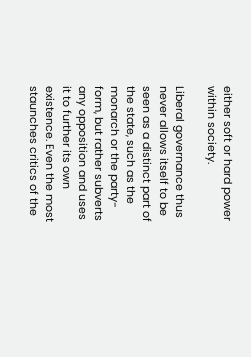either soft or hard power within society.

Liberal governance thus never allows itself to be seen as a distinct part of the state, such as the monarch or the party-form, but rather subverts any opposition and uses it to further its own existence. Even the most staunches critics of the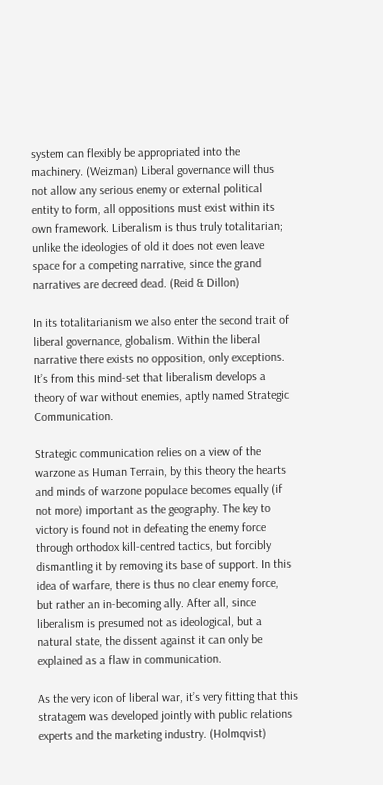system can flexibly be appropriated into the machinery. (Weizman) Liberal governance will thus not allow any serious enemy or external political entity to form, all oppositions must exist within its own framework. Liberalism is thus truly totalitarian; unlike the ideologies of old it does not even leave space for a competing narrative, since the grand narratives are decreed dead. (Reid & Dillon)

In its totalitarianism we also enter the second trait of liberal governance, globalism. Within the liberal narrative there exists no opposition, only exceptions. It’s from this mind-set that liberalism develops a theory of war without enemies, aptly named Strategic Communication.

Strategic communication relies on a view of the warzone as Human Terrain, by this theory the hearts and minds of warzone populace becomes equally (if not more) important as the geography. The key to victory is found not in defeating the enemy force through orthodox kill-centred tactics, but forcibly dismantling it by removing its base of support. In this idea of warfare, there is thus no clear enemy force, but rather an in-becoming ally. After all, since liberalism is presumed not as ideological, but a natural state, the dissent against it can only be explained as a flaw in communication.

As the very icon of liberal war, it’s very fitting that this stratagem was developed jointly with public relations experts and the marketing industry. (Holmqvist)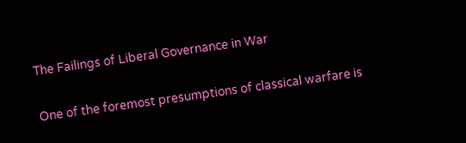The Failings of Liberal Governance in War

One of the foremost presumptions of classical warfare is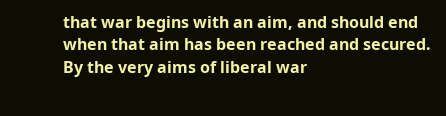that war begins with an aim, and should end when that aim has been reached and secured. By the very aims of liberal war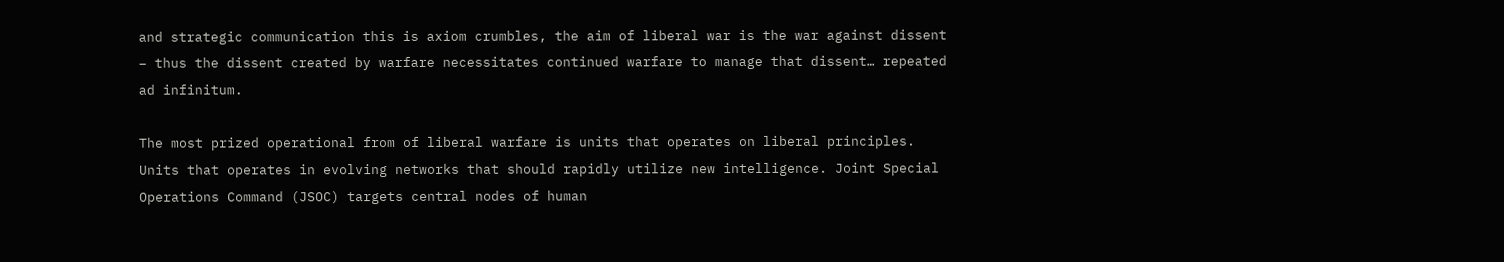and strategic communication this is axiom crumbles, the aim of liberal war is the war against dissent – thus the dissent created by warfare necessitates continued warfare to manage that dissent… repeated ad infinitum.

The most prized operational from of liberal warfare is units that operates on liberal principles. Units that operates in evolving networks that should rapidly utilize new intelligence. Joint Special Operations Command (JSOC) targets central nodes of human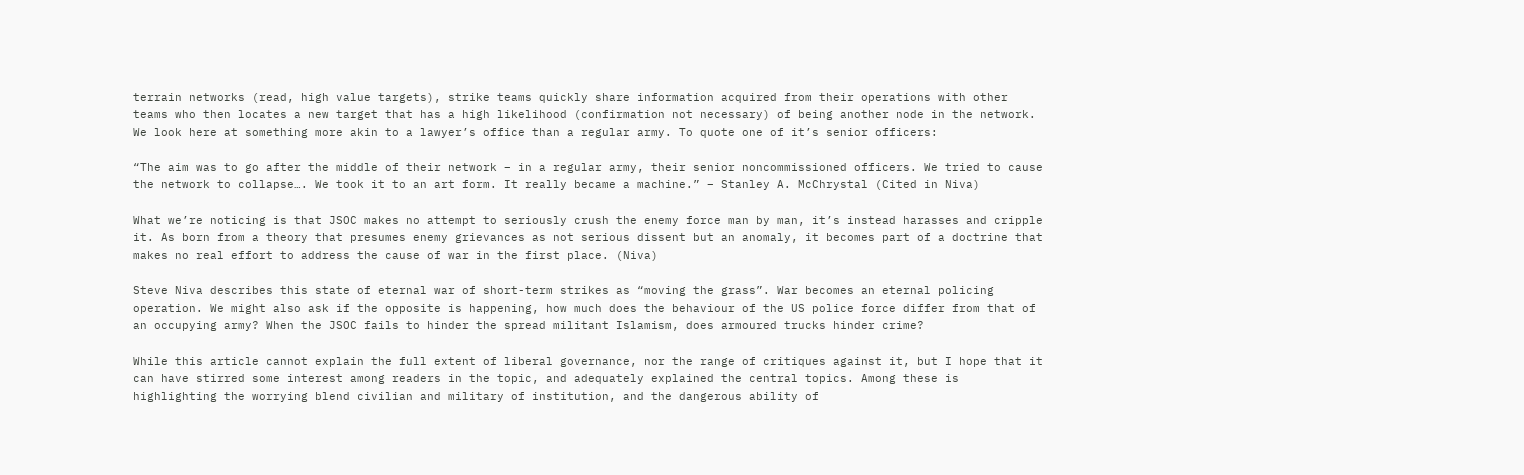terrain networks (read, high value targets), strike teams quickly share information acquired from their operations with other teams who then locates a new target that has a high likelihood (confirmation not necessary) of being another node in the network. We look here at something more akin to a lawyer’s office than a regular army. To quote one of it’s senior officers:

“The aim was to go after the middle of their network – in a regular army, their senior noncommissioned officers. We tried to cause the network to collapse…. We took it to an art form. It really became a machine.” – Stanley A. McChrystal (Cited in Niva)

What we’re noticing is that JSOC makes no attempt to seriously crush the enemy force man by man, it’s instead harasses and cripple it. As born from a theory that presumes enemy grievances as not serious dissent but an anomaly, it becomes part of a doctrine that makes no real effort to address the cause of war in the first place. (Niva)

Steve Niva describes this state of eternal war of short-term strikes as “moving the grass”. War becomes an eternal policing operation. We might also ask if the opposite is happening, how much does the behaviour of the US police force differ from that of an occupying army? When the JSOC fails to hinder the spread militant Islamism, does armoured trucks hinder crime?

While this article cannot explain the full extent of liberal governance, nor the range of critiques against it, but I hope that it can have stirred some interest among readers in the topic, and adequately explained the central topics. Among these is highlighting the worrying blend civilian and military of institution, and the dangerous ability of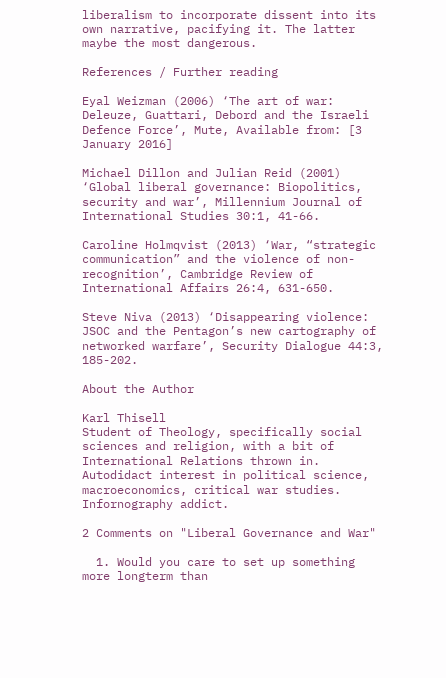liberalism to incorporate dissent into its own narrative, pacifying it. The latter maybe the most dangerous.

References / Further reading

Eyal Weizman (2006) ‘The art of war: Deleuze, Guattari, Debord and the Israeli Defence Force’, Mute, Available from: [3 January 2016]

Michael Dillon and Julian Reid (2001) ‘Global liberal governance: Biopolitics, security and war’, Millennium Journal of International Studies 30:1, 41-66.

Caroline Holmqvist (2013) ‘War, “strategic communication” and the violence of non-recognition’, Cambridge Review of International Affairs 26:4, 631-650.

Steve Niva (2013) ‘Disappearing violence: JSOC and the Pentagon’s new cartography of networked warfare’, Security Dialogue 44:3, 185-202.

About the Author

Karl Thisell
Student of Theology, specifically social sciences and religion, with a bit of International Relations thrown in. Autodidact interest in political science, macroeconomics, critical war studies. Infornography addict.

2 Comments on "Liberal Governance and War"

  1. Would you care to set up something more longterm than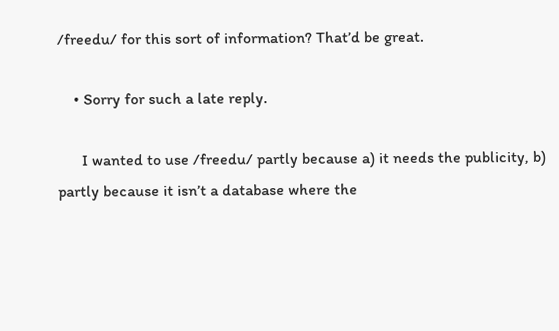/freedu/ for this sort of information? That’d be great.

    • Sorry for such a late reply.

      I wanted to use /freedu/ partly because a) it needs the publicity, b) partly because it isn’t a database where the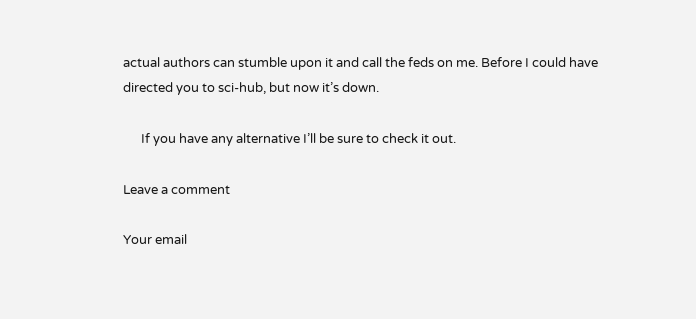actual authors can stumble upon it and call the feds on me. Before I could have directed you to sci-hub, but now it’s down.

      If you have any alternative I’ll be sure to check it out.

Leave a comment

Your email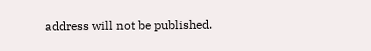address will not be published.